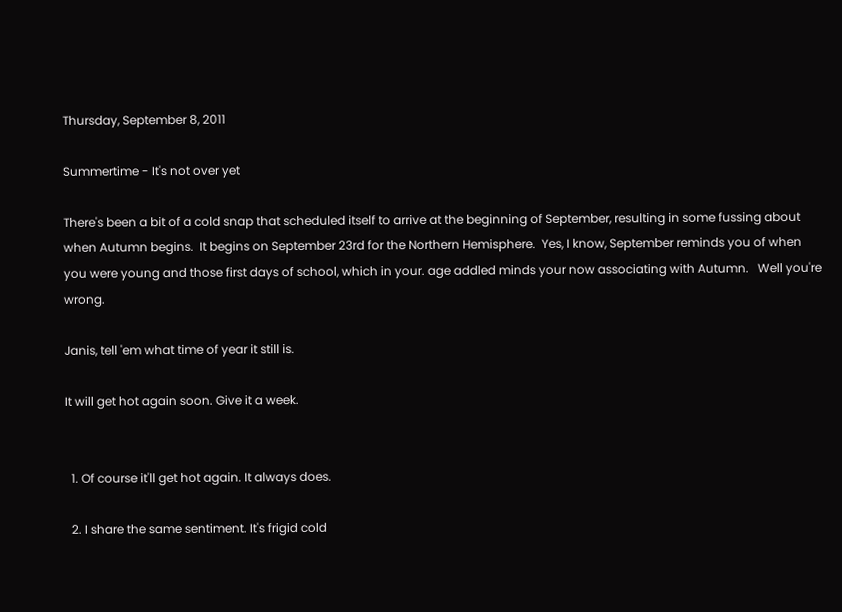Thursday, September 8, 2011

Summertime - It's not over yet

There's been a bit of a cold snap that scheduled itself to arrive at the beginning of September, resulting in some fussing about when Autumn begins.  It begins on September 23rd for the Northern Hemisphere.  Yes, I know, September reminds you of when you were young and those first days of school, which in your. age addled minds your now associating with Autumn.   Well you're wrong.

Janis, tell 'em what time of year it still is.

It will get hot again soon. Give it a week.


  1. Of course it'll get hot again. It always does.

  2. I share the same sentiment. It's frigid cold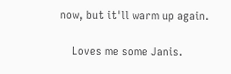now, but it'll warm up again.

    Loves me some Janis.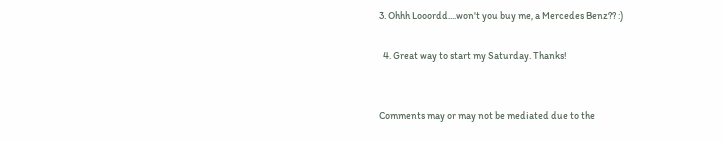3. Ohhh Looordd....won't you buy me, a Mercedes Benz?? :)

  4. Great way to start my Saturday. Thanks!


Comments may or may not be mediated due to the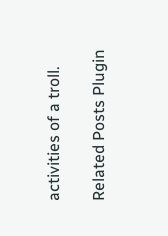activities of a troll.

Related Posts Plugin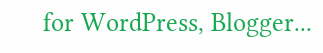for WordPress, Blogger...